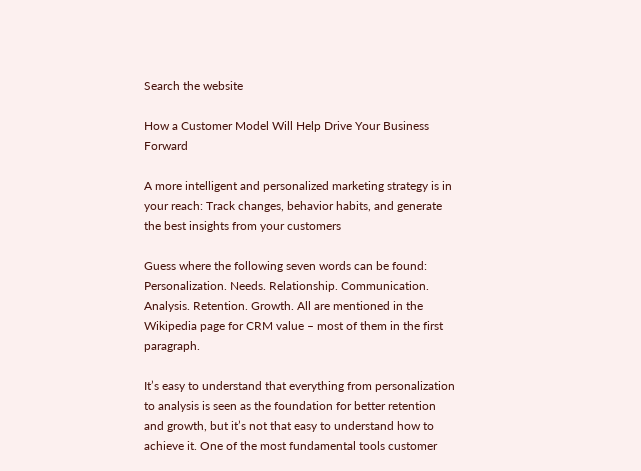Search the website

How a Customer Model Will Help Drive Your Business Forward

A more intelligent and personalized marketing strategy is in your reach: Track changes, behavior habits, and generate the best insights from your customers

Guess where the following seven words can be found: Personalization. Needs. Relationship. Communication. Analysis. Retention. Growth. All are mentioned in the Wikipedia page for CRM value – most of them in the first paragraph.

It’s easy to understand that everything from personalization to analysis is seen as the foundation for better retention and growth, but it’s not that easy to understand how to achieve it. One of the most fundamental tools customer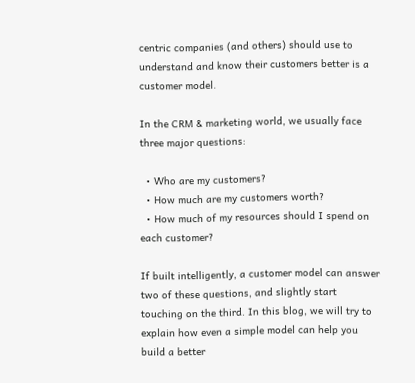centric companies (and others) should use to understand and know their customers better is a customer model.

In the CRM & marketing world, we usually face three major questions:

  • Who are my customers?
  • How much are my customers worth?
  • How much of my resources should I spend on each customer?

If built intelligently, a customer model can answer two of these questions, and slightly start touching on the third. In this blog, we will try to explain how even a simple model can help you build a better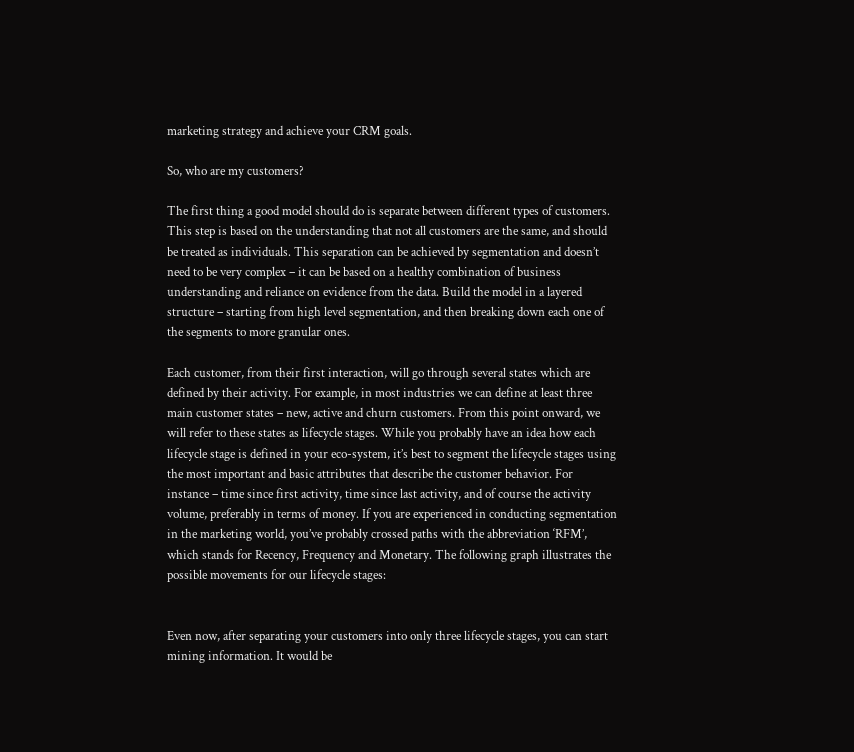marketing strategy and achieve your CRM goals.

So, who are my customers?

The first thing a good model should do is separate between different types of customers. This step is based on the understanding that not all customers are the same, and should be treated as individuals. This separation can be achieved by segmentation and doesn’t need to be very complex – it can be based on a healthy combination of business understanding and reliance on evidence from the data. Build the model in a layered structure – starting from high level segmentation, and then breaking down each one of the segments to more granular ones.

Each customer, from their first interaction, will go through several states which are defined by their activity. For example, in most industries we can define at least three main customer states – new, active and churn customers. From this point onward, we will refer to these states as lifecycle stages. While you probably have an idea how each lifecycle stage is defined in your eco-system, it’s best to segment the lifecycle stages using the most important and basic attributes that describe the customer behavior. For instance – time since first activity, time since last activity, and of course the activity volume, preferably in terms of money. If you are experienced in conducting segmentation in the marketing world, you’ve probably crossed paths with the abbreviation ‘RFM’, which stands for Recency, Frequency and Monetary. The following graph illustrates the possible movements for our lifecycle stages:


Even now, after separating your customers into only three lifecycle stages, you can start mining information. It would be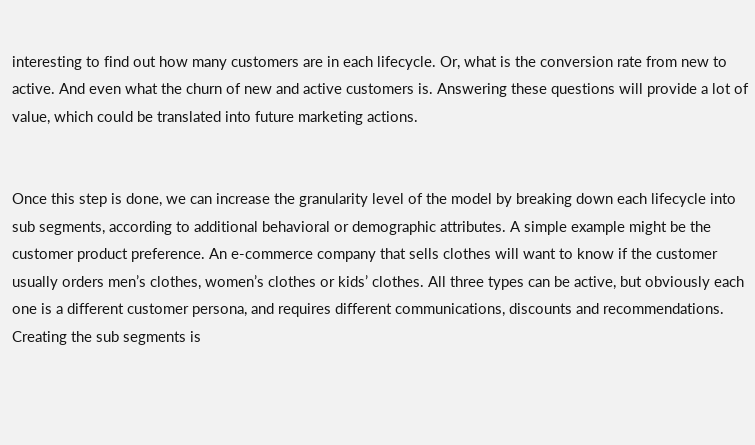interesting to find out how many customers are in each lifecycle. Or, what is the conversion rate from new to active. And even what the churn of new and active customers is. Answering these questions will provide a lot of value, which could be translated into future marketing actions.


Once this step is done, we can increase the granularity level of the model by breaking down each lifecycle into sub segments, according to additional behavioral or demographic attributes. A simple example might be the customer product preference. An e-commerce company that sells clothes will want to know if the customer usually orders men’s clothes, women’s clothes or kids’ clothes. All three types can be active, but obviously each one is a different customer persona, and requires different communications, discounts and recommendations.
Creating the sub segments is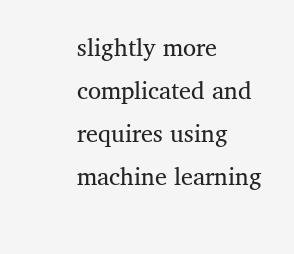slightly more complicated and requires using machine learning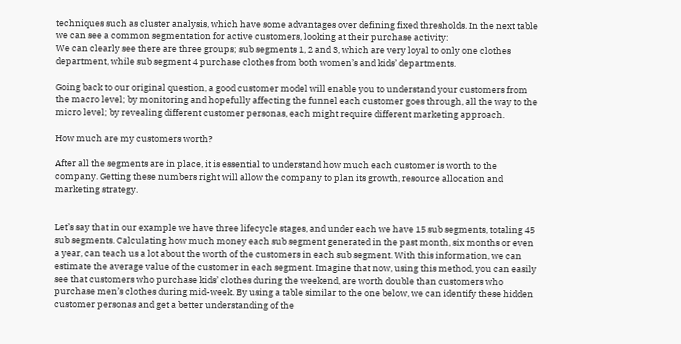techniques such as cluster analysis, which have some advantages over defining fixed thresholds. In the next table we can see a common segmentation for active customers, looking at their purchase activity:
We can clearly see there are three groups; sub segments 1, 2 and 3, which are very loyal to only one clothes department, while sub segment 4 purchase clothes from both women’s and kids’ departments.

Going back to our original question, a good customer model will enable you to understand your customers from the macro level; by monitoring and hopefully affecting the funnel each customer goes through, all the way to the micro level; by revealing different customer personas, each might require different marketing approach.

How much are my customers worth?

After all the segments are in place, it is essential to understand how much each customer is worth to the company. Getting these numbers right will allow the company to plan its growth, resource allocation and marketing strategy.


Let’s say that in our example we have three lifecycle stages, and under each we have 15 sub segments, totaling 45 sub segments. Calculating how much money each sub segment generated in the past month, six months or even a year, can teach us a lot about the worth of the customers in each sub segment. With this information, we can estimate the average value of the customer in each segment. Imagine that now, using this method, you can easily see that customers who purchase kids’ clothes during the weekend, are worth double than customers who purchase men’s clothes during mid-week. By using a table similar to the one below, we can identify these hidden customer personas and get a better understanding of the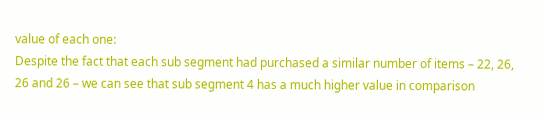value of each one:
Despite the fact that each sub segment had purchased a similar number of items – 22, 26, 26 and 26 – we can see that sub segment 4 has a much higher value in comparison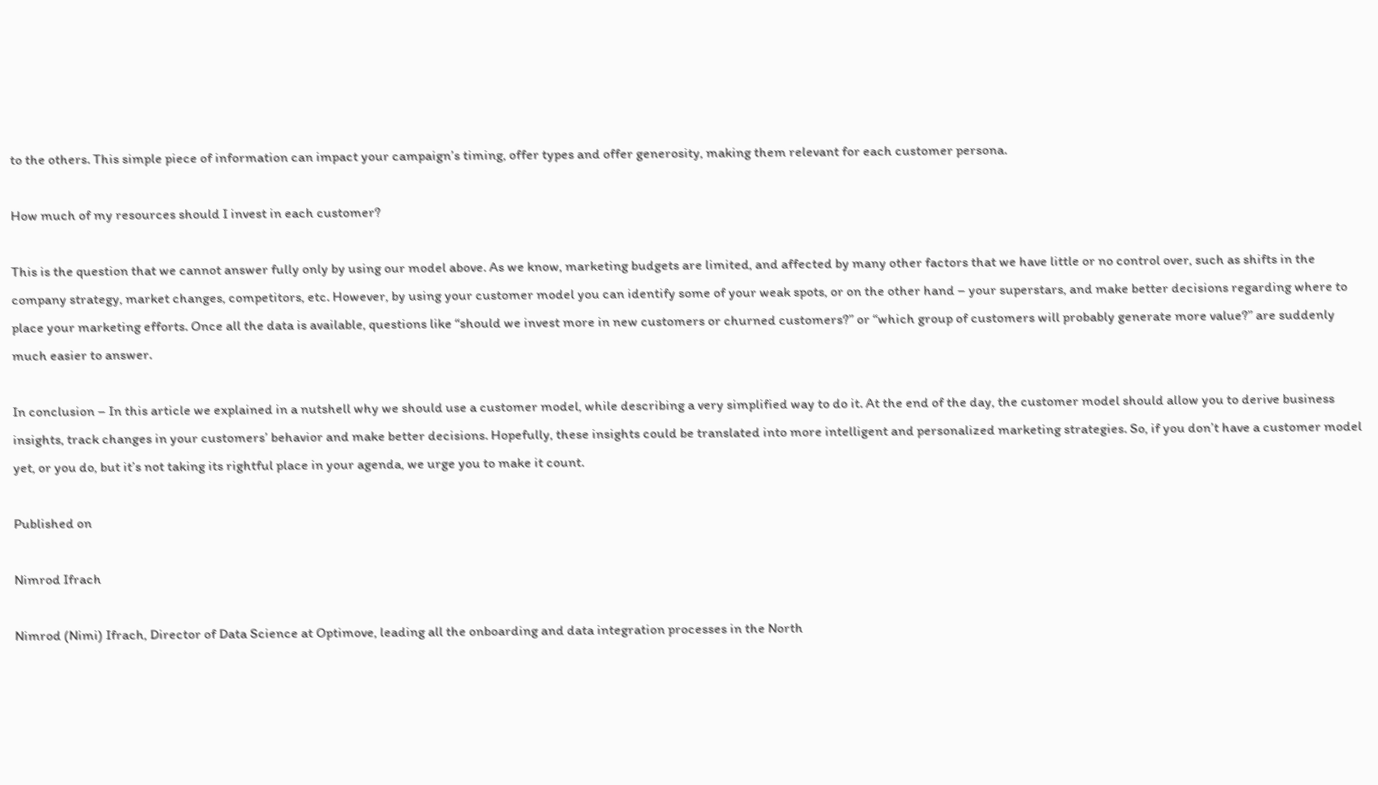to the others. This simple piece of information can impact your campaign’s timing, offer types and offer generosity, making them relevant for each customer persona.

How much of my resources should I invest in each customer?

This is the question that we cannot answer fully only by using our model above. As we know, marketing budgets are limited, and affected by many other factors that we have little or no control over, such as shifts in the company strategy, market changes, competitors, etc. However, by using your customer model you can identify some of your weak spots, or on the other hand – your superstars, and make better decisions regarding where to place your marketing efforts. Once all the data is available, questions like “should we invest more in new customers or churned customers?” or “which group of customers will probably generate more value?” are suddenly much easier to answer.

In conclusion – In this article we explained in a nutshell why we should use a customer model, while describing a very simplified way to do it. At the end of the day, the customer model should allow you to derive business insights, track changes in your customers’ behavior and make better decisions. Hopefully, these insights could be translated into more intelligent and personalized marketing strategies. So, if you don’t have a customer model yet, or you do, but it’s not taking its rightful place in your agenda, we urge you to make it count.

Published on

Nimrod Ifrach

Nimrod (Nimi) Ifrach, Director of Data Science at Optimove, leading all the onboarding and data integration processes in the North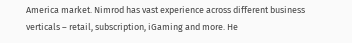America market. Nimrod has vast experience across different business verticals – retail, subscription, iGaming and more. He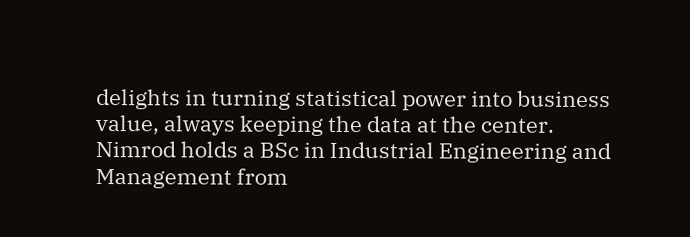delights in turning statistical power into business value, always keeping the data at the center. Nimrod holds a BSc in Industrial Engineering and Management from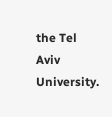the Tel Aviv University.